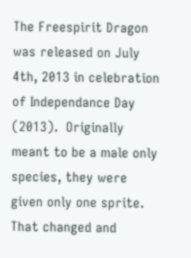The Freespirit Dragon was released on July 4th, 2013 in celebration of Independance Day (2013).  Originally meant to be a male only species, they were given only one sprite.  That changed and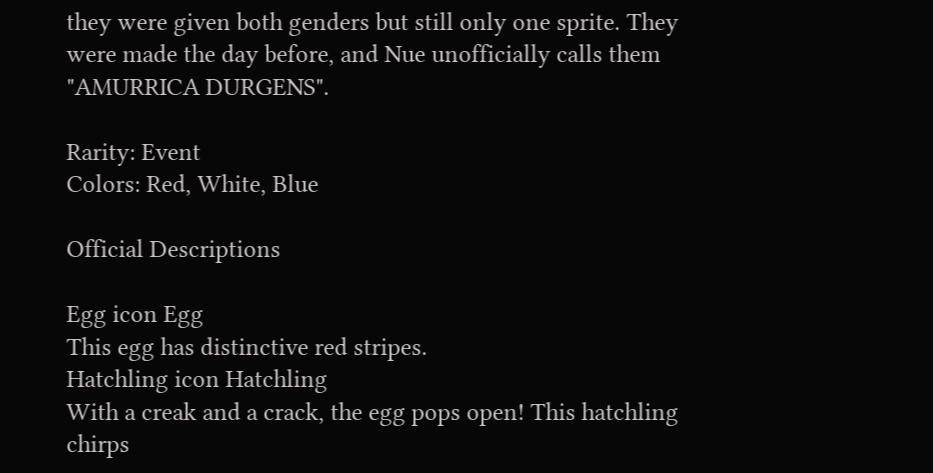they were given both genders but still only one sprite. They were made the day before, and Nue unofficially calls them "AMURRICA DURGENS".

Rarity: Event
Colors: Red, White, Blue

Official Descriptions

Egg icon Egg
This egg has distinctive red stripes.
Hatchling icon Hatchling
With a creak and a crack, the egg pops open! This hatchling chirps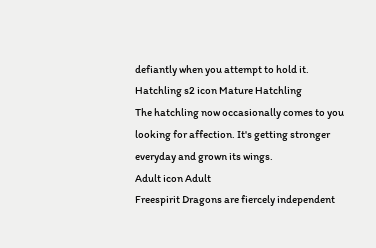defiantly when you attempt to hold it.
Hatchling s2 icon Mature Hatchling
The hatchling now occasionally comes to you looking for affection. It's getting stronger everyday and grown its wings.
Adult icon Adult
Freespirit Dragons are fiercely independent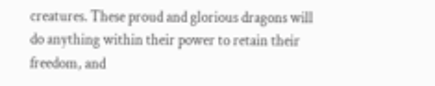creatures. These proud and glorious dragons will do anything within their power to retain their freedom, and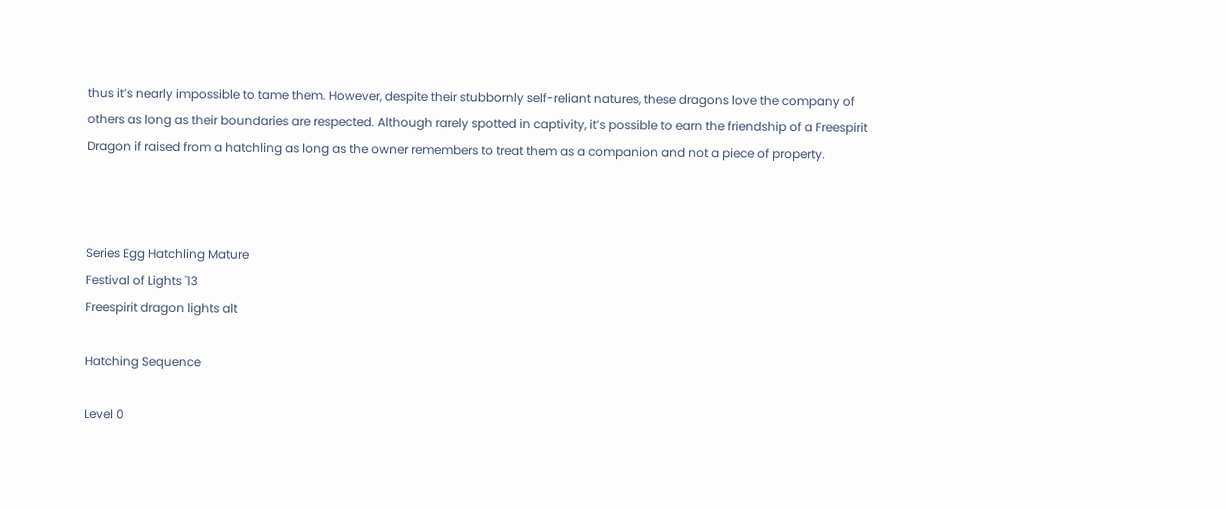thus it’s nearly impossible to tame them. However, despite their stubbornly self-reliant natures, these dragons love the company of others as long as their boundaries are respected. Although rarely spotted in captivity, it’s possible to earn the friendship of a Freespirit Dragon if raised from a hatchling as long as the owner remembers to treat them as a companion and not a piece of property.



Series Egg Hatchling Mature
Festival of Lights '13
Freespirit dragon lights alt

Hatching Sequence

Level 0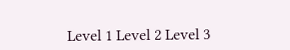Level 1 Level 2 Level 3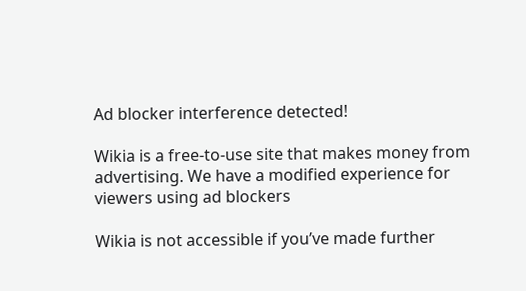Ad blocker interference detected!

Wikia is a free-to-use site that makes money from advertising. We have a modified experience for viewers using ad blockers

Wikia is not accessible if you’ve made further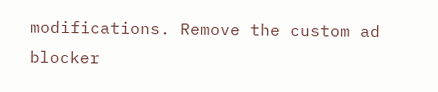modifications. Remove the custom ad blocker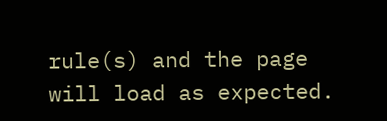rule(s) and the page will load as expected.